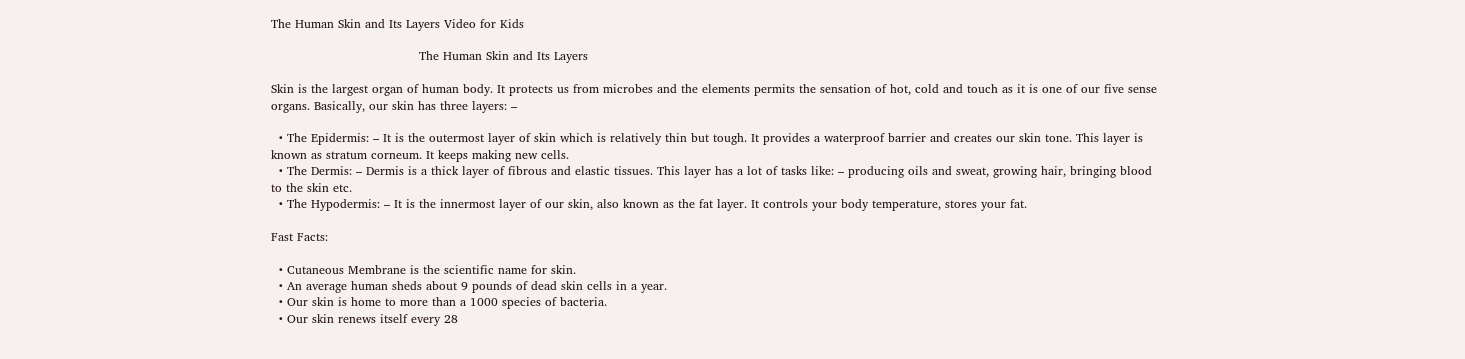The Human Skin and Its Layers Video for Kids

                                     The Human Skin and Its Layers

Skin is the largest organ of human body. It protects us from microbes and the elements permits the sensation of hot, cold and touch as it is one of our five sense organs. Basically, our skin has three layers: –

  • The Epidermis: – It is the outermost layer of skin which is relatively thin but tough. It provides a waterproof barrier and creates our skin tone. This layer is known as stratum corneum. It keeps making new cells.
  • The Dermis: – Dermis is a thick layer of fibrous and elastic tissues. This layer has a lot of tasks like: – producing oils and sweat, growing hair, bringing blood to the skin etc.
  • The Hypodermis: – It is the innermost layer of our skin, also known as the fat layer. It controls your body temperature, stores your fat.

Fast Facts:

  • Cutaneous Membrane is the scientific name for skin.
  • An average human sheds about 9 pounds of dead skin cells in a year.
  • Our skin is home to more than a 1000 species of bacteria.
  • Our skin renews itself every 28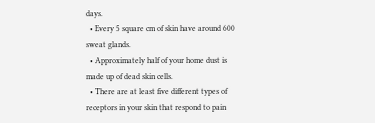days.
  • Every 5 square cm of skin have around 600 sweat glands.
  • Approximately half of your home dust is made up of dead skin cells.
  • There are at least five different types of receptors in your skin that respond to pain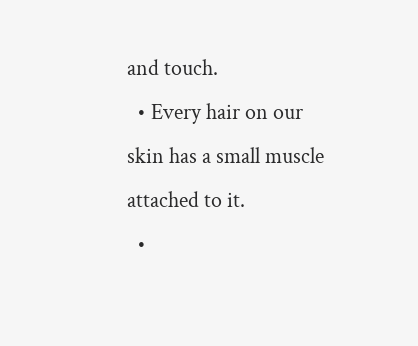and touch.
  • Every hair on our skin has a small muscle attached to it.
  •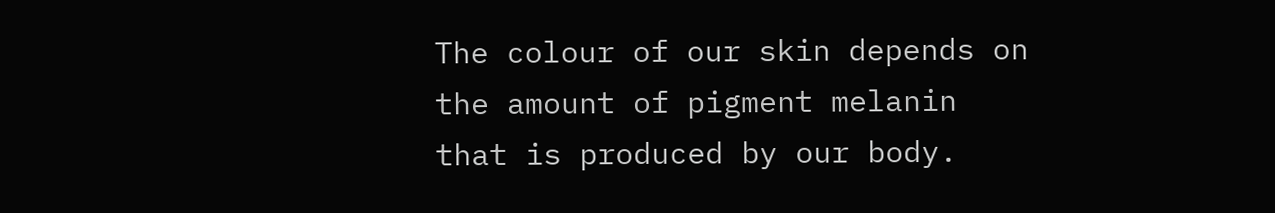The colour of our skin depends on the amount of pigment melanin that is produced by our body.